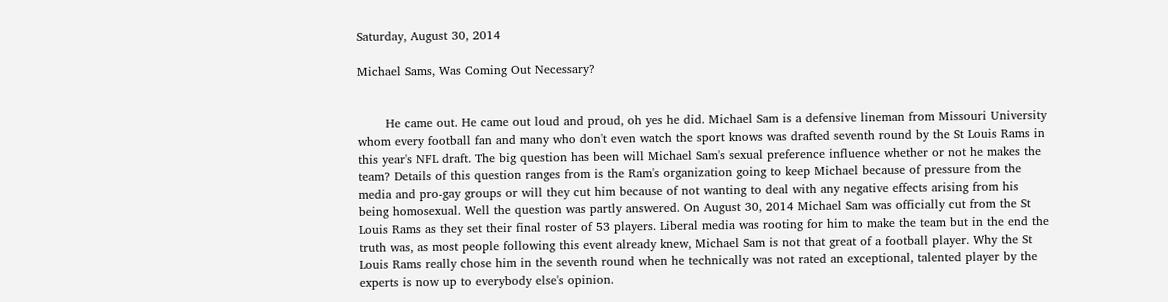Saturday, August 30, 2014

Michael Sams, Was Coming Out Necessary?


       He came out. He came out loud and proud, oh yes he did. Michael Sam is a defensive lineman from Missouri University whom every football fan and many who don't even watch the sport knows was drafted seventh round by the St Louis Rams in this year's NFL draft. The big question has been will Michael Sam's sexual preference influence whether or not he makes the team? Details of this question ranges from is the Ram's organization going to keep Michael because of pressure from the media and pro-gay groups or will they cut him because of not wanting to deal with any negative effects arising from his being homosexual. Well the question was partly answered. On August 30, 2014 Michael Sam was officially cut from the St Louis Rams as they set their final roster of 53 players. Liberal media was rooting for him to make the team but in the end the truth was, as most people following this event already knew, Michael Sam is not that great of a football player. Why the St Louis Rams really chose him in the seventh round when he technically was not rated an exceptional, talented player by the experts is now up to everybody else's opinion.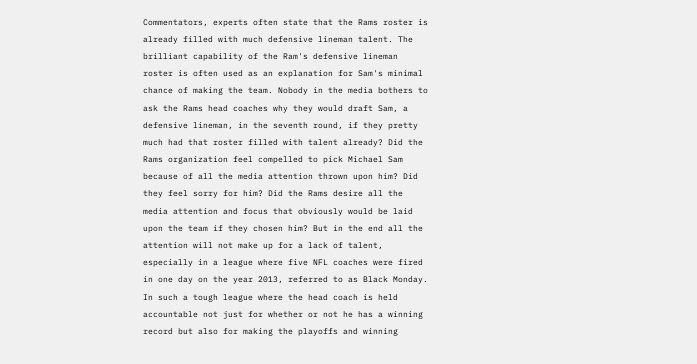Commentators, experts often state that the Rams roster is already filled with much defensive lineman talent. The brilliant capability of the Ram's defensive lineman roster is often used as an explanation for Sam's minimal chance of making the team. Nobody in the media bothers to ask the Rams head coaches why they would draft Sam, a defensive lineman, in the seventh round, if they pretty much had that roster filled with talent already? Did the Rams organization feel compelled to pick Michael Sam because of all the media attention thrown upon him? Did they feel sorry for him? Did the Rams desire all the media attention and focus that obviously would be laid upon the team if they chosen him? But in the end all the attention will not make up for a lack of talent, especially in a league where five NFL coaches were fired in one day on the year 2013, referred to as Black Monday. In such a tough league where the head coach is held accountable not just for whether or not he has a winning record but also for making the playoffs and winning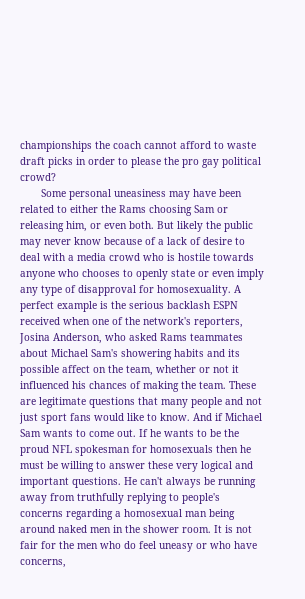championships the coach cannot afford to waste draft picks in order to please the pro gay political crowd?
       Some personal uneasiness may have been related to either the Rams choosing Sam or releasing him, or even both. But likely the public may never know because of a lack of desire to deal with a media crowd who is hostile towards anyone who chooses to openly state or even imply any type of disapproval for homosexuality. A perfect example is the serious backlash ESPN received when one of the network's reporters, Josina Anderson, who asked Rams teammates about Michael Sam's showering habits and its possible affect on the team, whether or not it influenced his chances of making the team. These are legitimate questions that many people and not just sport fans would like to know. And if Michael Sam wants to come out. If he wants to be the proud NFL spokesman for homosexuals then he must be willing to answer these very logical and important questions. He can't always be running away from truthfully replying to people's concerns regarding a homosexual man being around naked men in the shower room. It is not fair for the men who do feel uneasy or who have concerns,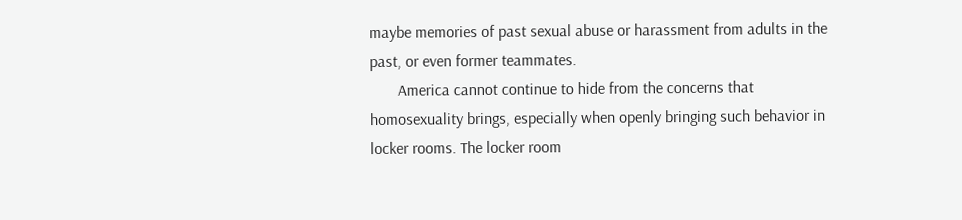maybe memories of past sexual abuse or harassment from adults in the past, or even former teammates.
       America cannot continue to hide from the concerns that homosexuality brings, especially when openly bringing such behavior in locker rooms. The locker room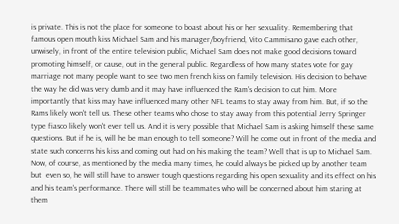is private. This is not the place for someone to boast about his or her sexuality. Remembering that famous open mouth kiss Michael Sam and his manager/boyfriend, Vito Cammisano gave each other, unwisely, in front of the entire television public, Michael Sam does not make good decisions toward promoting himself, or cause, out in the general public. Regardless of how many states vote for gay marriage not many people want to see two men french kiss on family television. His decision to behave the way he did was very dumb and it may have influenced the Ram's decision to cut him. More importantly that kiss may have influenced many other NFL teams to stay away from him. But, if so the Rams likely won't tell us. These other teams who chose to stay away from this potential Jerry Springer type fiasco likely won't ever tell us. And it is very possible that Michael Sam is asking himself these same questions. But if he is, will he be man enough to tell someone? Will he come out in front of the media and state such concerns his kiss and coming out had on his making the team? Well that is up to Michael Sam. Now, of course, as mentioned by the media many times, he could always be picked up by another team but  even so, he will still have to answer tough questions regarding his open sexuality and its effect on his and his team's performance. There will still be teammates who will be concerned about him staring at them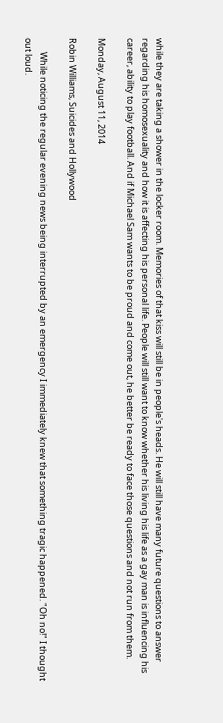while they are taking a shower in the locker room. Memories of that kiss will still be in people's heads. He will still have many future questions to answer regarding his homosexuality and how it is affecting his personal life. People will still want to know whether his living his life as a gay man is influencing his career, ability to play football. And if Michael Sam wants to be proud and come out, he better be ready to face those questions and not run from them.

Monday, August 11, 2014

Robin Williams, Suicides and Hollywood

       While noticing the regular evening news being interrupted by an emergency I immediately knew that something tragic happened. "Oh no!" I thought out loud.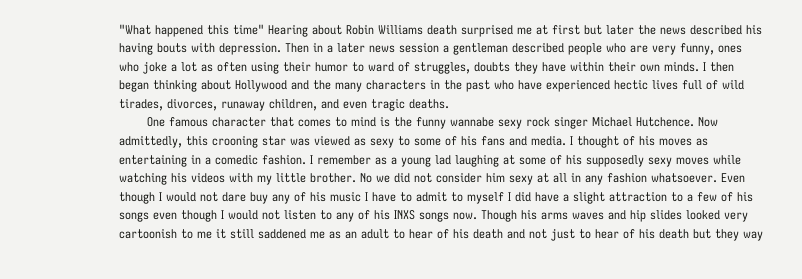"What happened this time" Hearing about Robin Williams death surprised me at first but later the news described his having bouts with depression. Then in a later news session a gentleman described people who are very funny, ones who joke a lot as often using their humor to ward of struggles, doubts they have within their own minds. I then began thinking about Hollywood and the many characters in the past who have experienced hectic lives full of wild tirades, divorces, runaway children, and even tragic deaths.
       One famous character that comes to mind is the funny wannabe sexy rock singer Michael Hutchence. Now admittedly, this crooning star was viewed as sexy to some of his fans and media. I thought of his moves as entertaining in a comedic fashion. I remember as a young lad laughing at some of his supposedly sexy moves while watching his videos with my little brother. No we did not consider him sexy at all in any fashion whatsoever. Even though I would not dare buy any of his music I have to admit to myself I did have a slight attraction to a few of his songs even though I would not listen to any of his INXS songs now. Though his arms waves and hip slides looked very cartoonish to me it still saddened me as an adult to hear of his death and not just to hear of his death but they way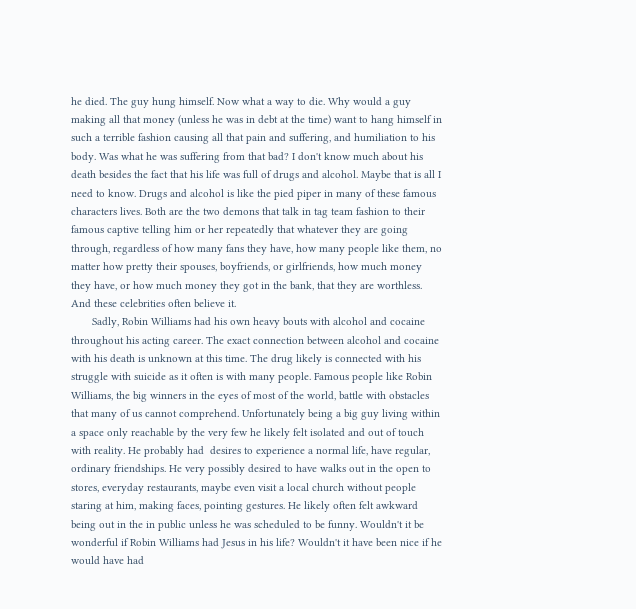he died. The guy hung himself. Now what a way to die. Why would a guy making all that money (unless he was in debt at the time) want to hang himself in such a terrible fashion causing all that pain and suffering, and humiliation to his body. Was what he was suffering from that bad? I don't know much about his death besides the fact that his life was full of drugs and alcohol. Maybe that is all I need to know. Drugs and alcohol is like the pied piper in many of these famous characters lives. Both are the two demons that talk in tag team fashion to their famous captive telling him or her repeatedly that whatever they are going through, regardless of how many fans they have, how many people like them, no matter how pretty their spouses, boyfriends, or girlfriends, how much money they have, or how much money they got in the bank, that they are worthless. And these celebrities often believe it.
       Sadly, Robin Williams had his own heavy bouts with alcohol and cocaine throughout his acting career. The exact connection between alcohol and cocaine with his death is unknown at this time. The drug likely is connected with his struggle with suicide as it often is with many people. Famous people like Robin Williams, the big winners in the eyes of most of the world, battle with obstacles that many of us cannot comprehend. Unfortunately being a big guy living within a space only reachable by the very few he likely felt isolated and out of touch with reality. He probably had  desires to experience a normal life, have regular, ordinary friendships. He very possibly desired to have walks out in the open to stores, everyday restaurants, maybe even visit a local church without people staring at him, making faces, pointing gestures. He likely often felt awkward being out in the in public unless he was scheduled to be funny. Wouldn't it be wonderful if Robin Williams had Jesus in his life? Wouldn't it have been nice if he would have had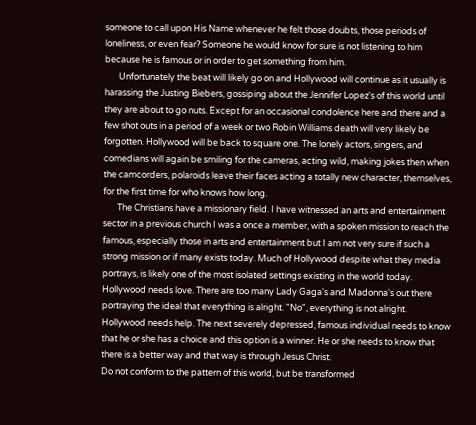someone to call upon His Name whenever he felt those doubts, those periods of loneliness, or even fear? Someone he would know for sure is not listening to him because he is famous or in order to get something from him.
       Unfortunately the beat will likely go on and Hollywood will continue as it usually is harassing the Justing Biebers, gossiping about the Jennifer Lopez's of this world until they are about to go nuts. Except for an occasional condolence here and there and a few shot outs in a period of a week or two Robin Williams death will very likely be forgotten. Hollywood will be back to square one. The lonely actors, singers, and comedians will again be smiling for the cameras, acting wild, making jokes then when the camcorders, polaroids leave their faces acting a totally new character, themselves, for the first time for who knows how long.
       The Christians have a missionary field. I have witnessed an arts and entertainment sector in a previous church I was a once a member, with a spoken mission to reach the famous, especially those in arts and entertainment but I am not very sure if such a strong mission or if many exists today. Much of Hollywood despite what they media portrays, is likely one of the most isolated settings existing in the world today. Hollywood needs love. There are too many Lady Gaga's and Madonna's out there portraying the ideal that everything is alright. "No", everything is not alright. Hollywood needs help. The next severely depressed, famous individual needs to know that he or she has a choice and this option is a winner. He or she needs to know that there is a better way and that way is through Jesus Christ.
Do not conform to the pattern of this world, but be transformed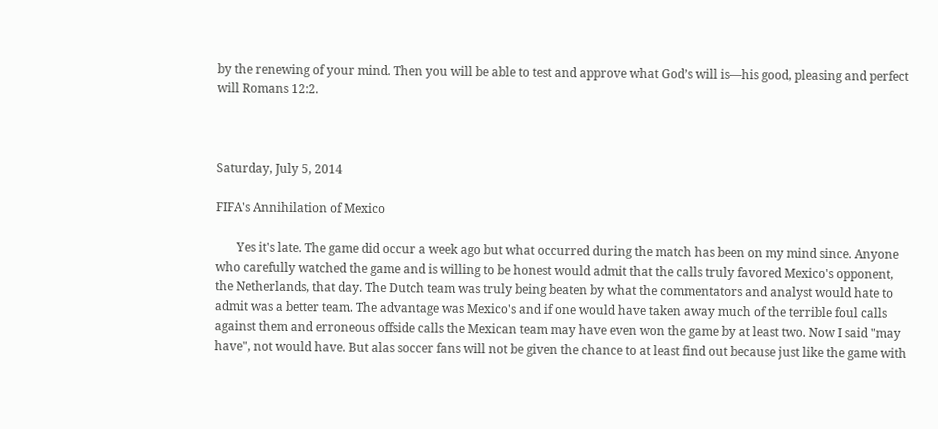by the renewing of your mind. Then you will be able to test and approve what God’s will is—his good, pleasing and perfect will Romans 12:2.



Saturday, July 5, 2014

FIFA's Annihilation of Mexico

       Yes it's late. The game did occur a week ago but what occurred during the match has been on my mind since. Anyone who carefully watched the game and is willing to be honest would admit that the calls truly favored Mexico's opponent, the Netherlands, that day. The Dutch team was truly being beaten by what the commentators and analyst would hate to admit was a better team. The advantage was Mexico's and if one would have taken away much of the terrible foul calls against them and erroneous offside calls the Mexican team may have even won the game by at least two. Now I said "may have", not would have. But alas soccer fans will not be given the chance to at least find out because just like the game with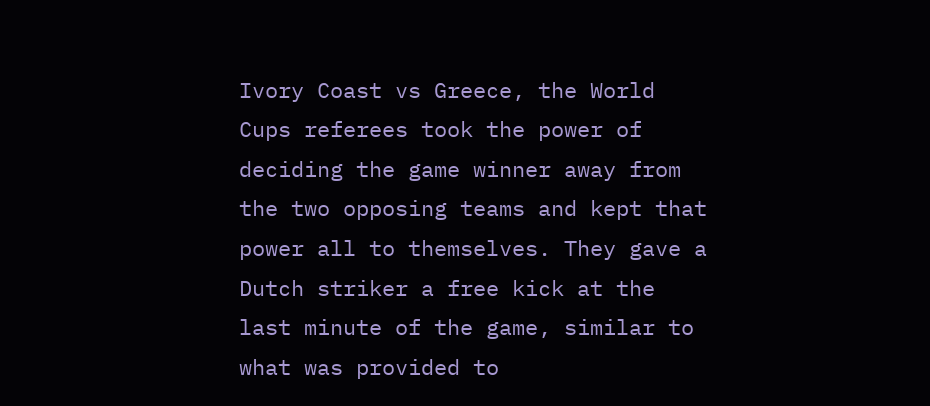Ivory Coast vs Greece, the World Cups referees took the power of deciding the game winner away from the two opposing teams and kept that power all to themselves. They gave a Dutch striker a free kick at the last minute of the game, similar to what was provided to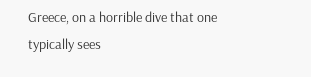Greece, on a horrible dive that one typically sees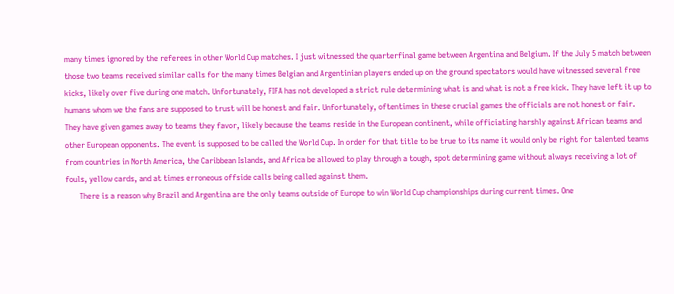many times ignored by the referees in other World Cup matches. I just witnessed the quarterfinal game between Argentina and Belgium. If the July 5 match between those two teams received similar calls for the many times Belgian and Argentinian players ended up on the ground spectators would have witnessed several free kicks, likely over five during one match. Unfortunately, FIFA has not developed a strict rule determining what is and what is not a free kick. They have left it up to humans whom we the fans are supposed to trust will be honest and fair. Unfortunately, oftentimes in these crucial games the officials are not honest or fair. They have given games away to teams they favor, likely because the teams reside in the European continent, while officiating harshly against African teams and other European opponents. The event is supposed to be called the World Cup. In order for that title to be true to its name it would only be right for talented teams from countries in North America, the Caribbean Islands, and Africa be allowed to play through a tough, spot determining game without always receiving a lot of fouls, yellow cards, and at times erroneous offside calls being called against them.
       There is a reason why Brazil and Argentina are the only teams outside of Europe to win World Cup championships during current times. One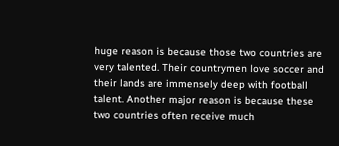huge reason is because those two countries are very talented. Their countrymen love soccer and their lands are immensely deep with football talent. Another major reason is because these two countries often receive much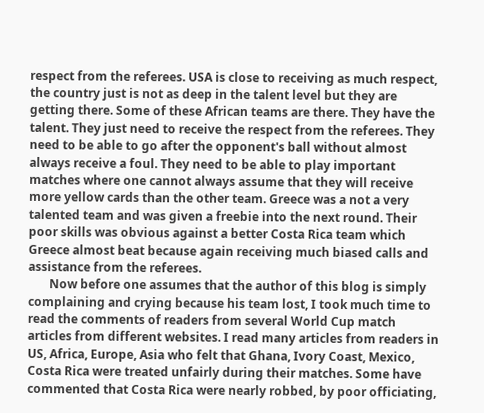respect from the referees. USA is close to receiving as much respect, the country just is not as deep in the talent level but they are getting there. Some of these African teams are there. They have the talent. They just need to receive the respect from the referees. They need to be able to go after the opponent's ball without almost always receive a foul. They need to be able to play important matches where one cannot always assume that they will receive more yellow cards than the other team. Greece was a not a very talented team and was given a freebie into the next round. Their poor skills was obvious against a better Costa Rica team which Greece almost beat because again receiving much biased calls and assistance from the referees.
       Now before one assumes that the author of this blog is simply complaining and crying because his team lost, I took much time to read the comments of readers from several World Cup match articles from different websites. I read many articles from readers in US, Africa, Europe, Asia who felt that Ghana, Ivory Coast, Mexico, Costa Rica were treated unfairly during their matches. Some have commented that Costa Rica were nearly robbed, by poor officiating,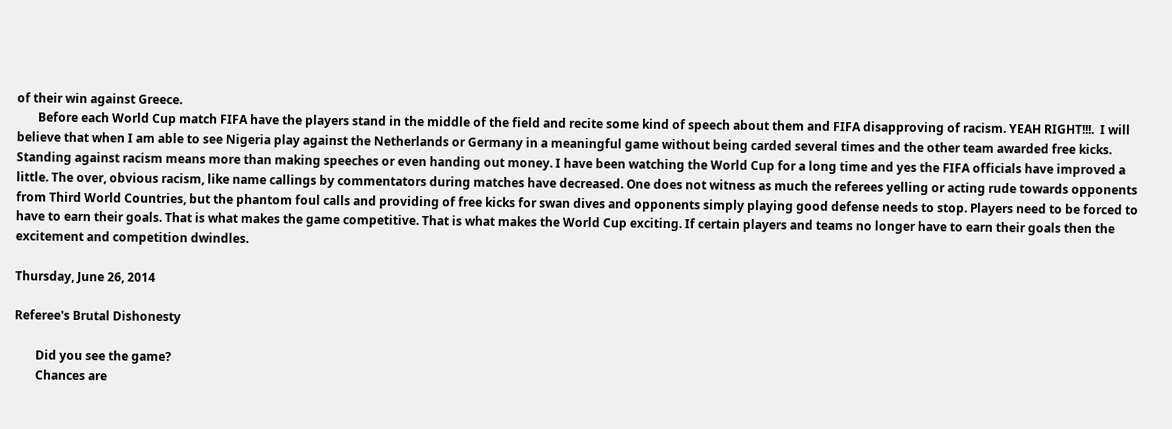of their win against Greece.
       Before each World Cup match FIFA have the players stand in the middle of the field and recite some kind of speech about them and FIFA disapproving of racism. YEAH RIGHT!!!.  I will believe that when I am able to see Nigeria play against the Netherlands or Germany in a meaningful game without being carded several times and the other team awarded free kicks. Standing against racism means more than making speeches or even handing out money. I have been watching the World Cup for a long time and yes the FIFA officials have improved a little. The over, obvious racism, like name callings by commentators during matches have decreased. One does not witness as much the referees yelling or acting rude towards opponents from Third World Countries, but the phantom foul calls and providing of free kicks for swan dives and opponents simply playing good defense needs to stop. Players need to be forced to have to earn their goals. That is what makes the game competitive. That is what makes the World Cup exciting. If certain players and teams no longer have to earn their goals then the excitement and competition dwindles.

Thursday, June 26, 2014

Referee's Brutal Dishonesty

       Did you see the game?
       Chances are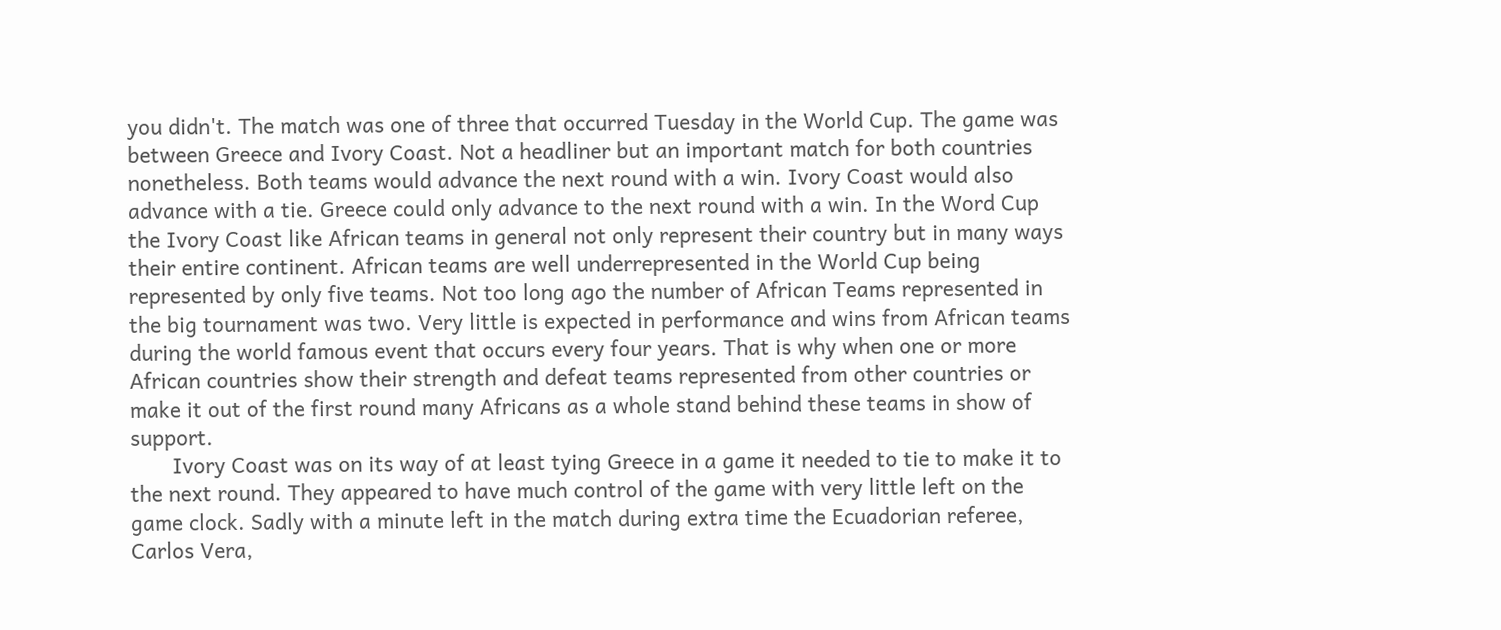you didn't. The match was one of three that occurred Tuesday in the World Cup. The game was between Greece and Ivory Coast. Not a headliner but an important match for both countries nonetheless. Both teams would advance the next round with a win. Ivory Coast would also advance with a tie. Greece could only advance to the next round with a win. In the Word Cup the Ivory Coast like African teams in general not only represent their country but in many ways their entire continent. African teams are well underrepresented in the World Cup being represented by only five teams. Not too long ago the number of African Teams represented in the big tournament was two. Very little is expected in performance and wins from African teams during the world famous event that occurs every four years. That is why when one or more African countries show their strength and defeat teams represented from other countries or make it out of the first round many Africans as a whole stand behind these teams in show of support.
       Ivory Coast was on its way of at least tying Greece in a game it needed to tie to make it to the next round. They appeared to have much control of the game with very little left on the game clock. Sadly with a minute left in the match during extra time the Ecuadorian referee, Carlos Vera,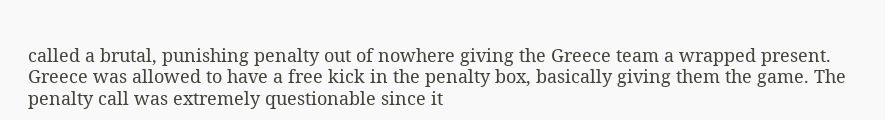called a brutal, punishing penalty out of nowhere giving the Greece team a wrapped present. Greece was allowed to have a free kick in the penalty box, basically giving them the game. The penalty call was extremely questionable since it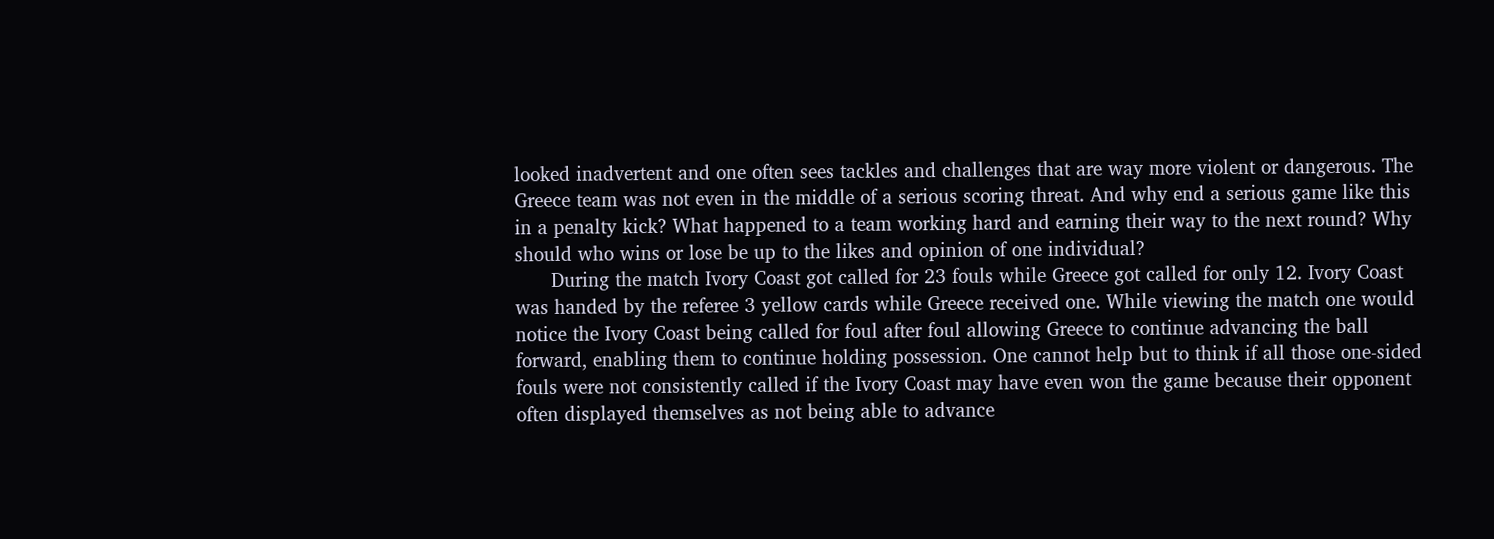looked inadvertent and one often sees tackles and challenges that are way more violent or dangerous. The Greece team was not even in the middle of a serious scoring threat. And why end a serious game like this in a penalty kick? What happened to a team working hard and earning their way to the next round? Why should who wins or lose be up to the likes and opinion of one individual?
      During the match Ivory Coast got called for 23 fouls while Greece got called for only 12. Ivory Coast was handed by the referee 3 yellow cards while Greece received one. While viewing the match one would notice the Ivory Coast being called for foul after foul allowing Greece to continue advancing the ball forward, enabling them to continue holding possession. One cannot help but to think if all those one-sided fouls were not consistently called if the Ivory Coast may have even won the game because their opponent often displayed themselves as not being able to advance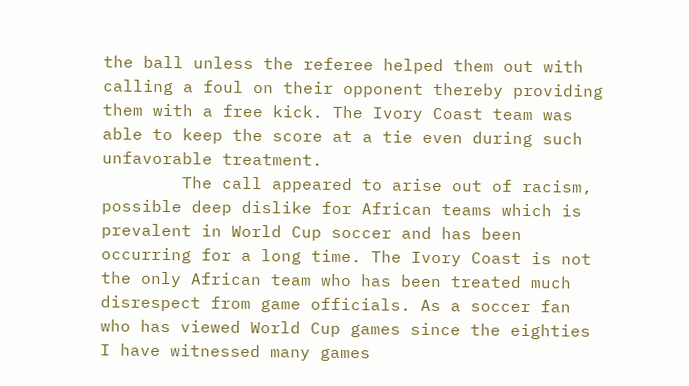the ball unless the referee helped them out with calling a foul on their opponent thereby providing them with a free kick. The Ivory Coast team was able to keep the score at a tie even during such unfavorable treatment.
        The call appeared to arise out of racism, possible deep dislike for African teams which is prevalent in World Cup soccer and has been occurring for a long time. The Ivory Coast is not the only African team who has been treated much disrespect from game officials. As a soccer fan who has viewed World Cup games since the eighties I have witnessed many games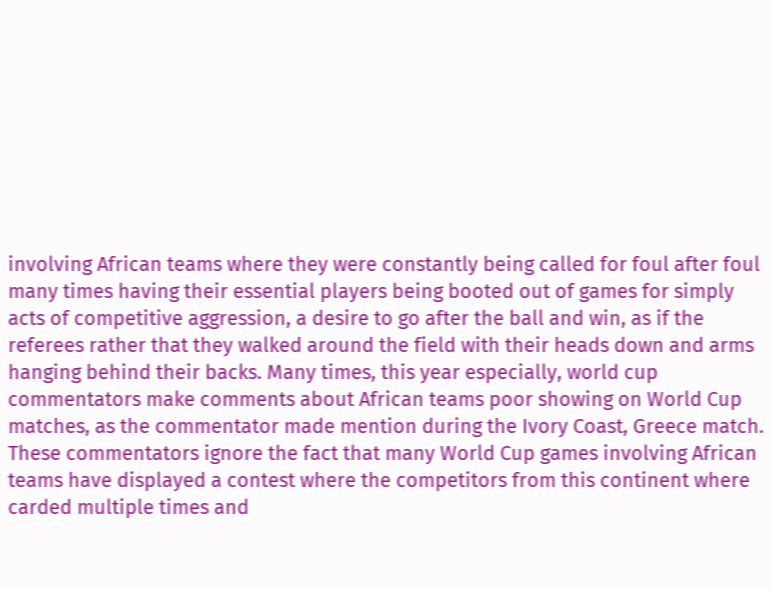involving African teams where they were constantly being called for foul after foul many times having their essential players being booted out of games for simply acts of competitive aggression, a desire to go after the ball and win, as if the referees rather that they walked around the field with their heads down and arms hanging behind their backs. Many times, this year especially, world cup commentators make comments about African teams poor showing on World Cup matches, as the commentator made mention during the Ivory Coast, Greece match. These commentators ignore the fact that many World Cup games involving African teams have displayed a contest where the competitors from this continent where carded multiple times and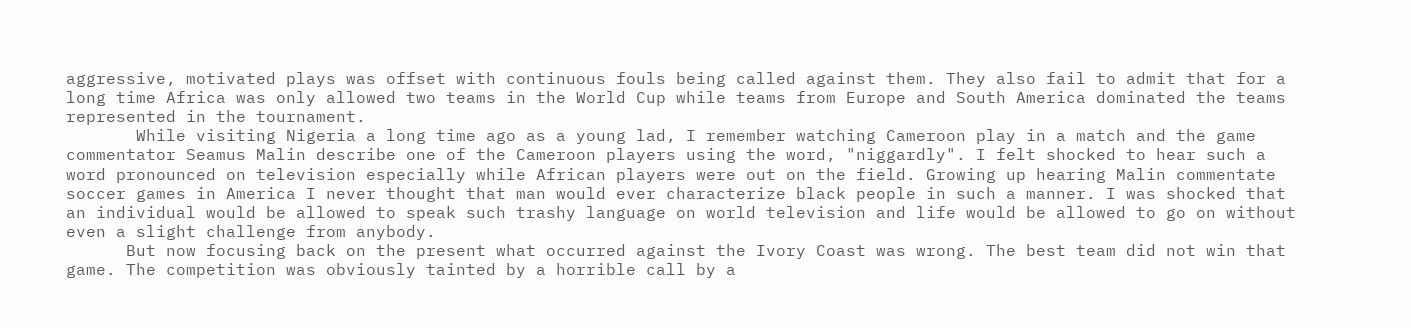aggressive, motivated plays was offset with continuous fouls being called against them. They also fail to admit that for a long time Africa was only allowed two teams in the World Cup while teams from Europe and South America dominated the teams represented in the tournament.
       While visiting Nigeria a long time ago as a young lad, I remember watching Cameroon play in a match and the game commentator Seamus Malin describe one of the Cameroon players using the word, "niggardly". I felt shocked to hear such a word pronounced on television especially while African players were out on the field. Growing up hearing Malin commentate soccer games in America I never thought that man would ever characterize black people in such a manner. I was shocked that an individual would be allowed to speak such trashy language on world television and life would be allowed to go on without even a slight challenge from anybody.
      But now focusing back on the present what occurred against the Ivory Coast was wrong. The best team did not win that game. The competition was obviously tainted by a horrible call by a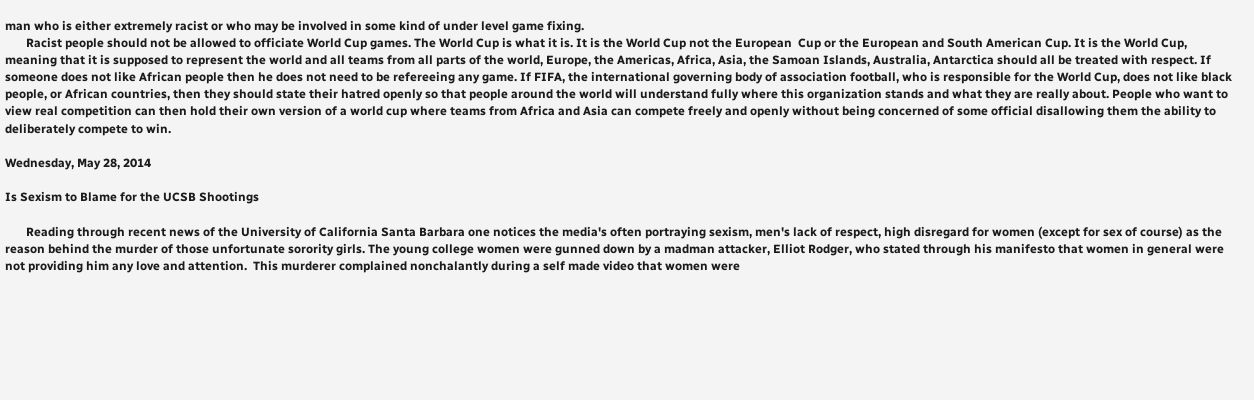man who is either extremely racist or who may be involved in some kind of under level game fixing.
       Racist people should not be allowed to officiate World Cup games. The World Cup is what it is. It is the World Cup not the European  Cup or the European and South American Cup. It is the World Cup, meaning that it is supposed to represent the world and all teams from all parts of the world, Europe, the Americas, Africa, Asia, the Samoan Islands, Australia, Antarctica should all be treated with respect. If someone does not like African people then he does not need to be refereeing any game. If FIFA, the international governing body of association football, who is responsible for the World Cup, does not like black people, or African countries, then they should state their hatred openly so that people around the world will understand fully where this organization stands and what they are really about. People who want to view real competition can then hold their own version of a world cup where teams from Africa and Asia can compete freely and openly without being concerned of some official disallowing them the ability to deliberately compete to win.

Wednesday, May 28, 2014

Is Sexism to Blame for the UCSB Shootings

       Reading through recent news of the University of California Santa Barbara one notices the media's often portraying sexism, men's lack of respect, high disregard for women (except for sex of course) as the reason behind the murder of those unfortunate sorority girls. The young college women were gunned down by a madman attacker, Elliot Rodger, who stated through his manifesto that women in general were not providing him any love and attention.  This murderer complained nonchalantly during a self made video that women were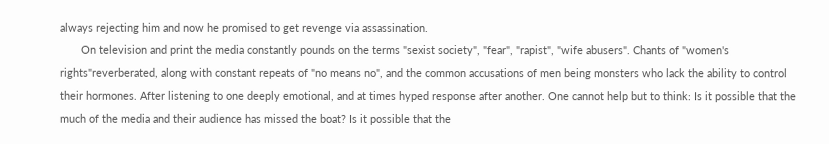always rejecting him and now he promised to get revenge via assassination.
       On television and print the media constantly pounds on the terms "sexist society", "fear", "rapist", "wife abusers". Chants of "women's rights"reverberated, along with constant repeats of "no means no", and the common accusations of men being monsters who lack the ability to control their hormones. After listening to one deeply emotional, and at times hyped response after another. One cannot help but to think: Is it possible that the much of the media and their audience has missed the boat? Is it possible that the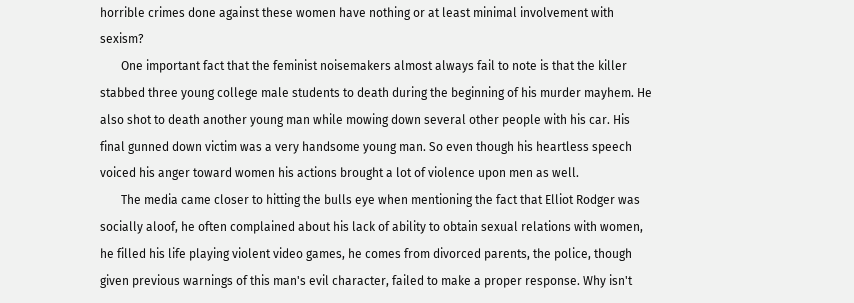horrible crimes done against these women have nothing or at least minimal involvement with sexism?
       One important fact that the feminist noisemakers almost always fail to note is that the killer stabbed three young college male students to death during the beginning of his murder mayhem. He also shot to death another young man while mowing down several other people with his car. His final gunned down victim was a very handsome young man. So even though his heartless speech voiced his anger toward women his actions brought a lot of violence upon men as well.
       The media came closer to hitting the bulls eye when mentioning the fact that Elliot Rodger was socially aloof, he often complained about his lack of ability to obtain sexual relations with women, he filled his life playing violent video games, he comes from divorced parents, the police, though given previous warnings of this man's evil character, failed to make a proper response. Why isn't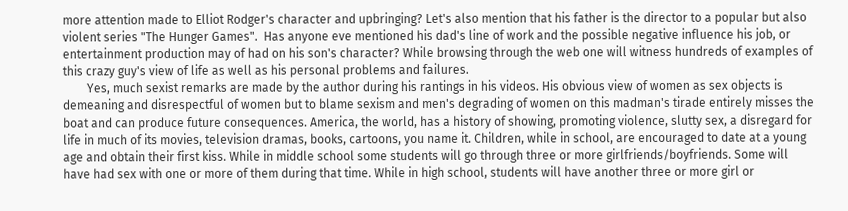more attention made to Elliot Rodger's character and upbringing? Let's also mention that his father is the director to a popular but also violent series "The Hunger Games".  Has anyone eve mentioned his dad's line of work and the possible negative influence his job, or entertainment production may of had on his son's character? While browsing through the web one will witness hundreds of examples of this crazy guy's view of life as well as his personal problems and failures.
        Yes, much sexist remarks are made by the author during his rantings in his videos. His obvious view of women as sex objects is demeaning and disrespectful of women but to blame sexism and men's degrading of women on this madman's tirade entirely misses the boat and can produce future consequences. America, the world, has a history of showing, promoting violence, slutty sex, a disregard for life in much of its movies, television dramas, books, cartoons, you name it. Children, while in school, are encouraged to date at a young age and obtain their first kiss. While in middle school some students will go through three or more girlfriends/boyfriends. Some will have had sex with one or more of them during that time. While in high school, students will have another three or more girl or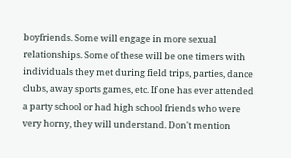boyfriends. Some will engage in more sexual relationships. Some of these will be one timers with individuals they met during field trips, parties, dance clubs, away sports games, etc. If one has ever attended a party school or had high school friends who were very horny, they will understand. Don't mention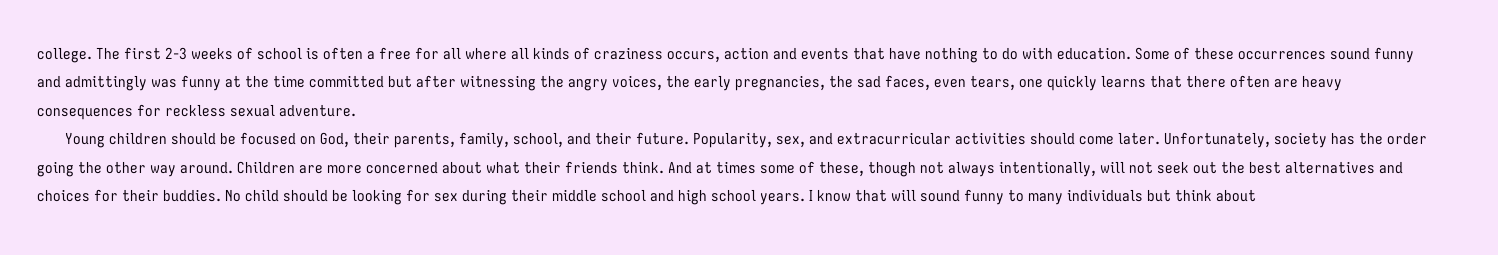college. The first 2-3 weeks of school is often a free for all where all kinds of craziness occurs, action and events that have nothing to do with education. Some of these occurrences sound funny and admittingly was funny at the time committed but after witnessing the angry voices, the early pregnancies, the sad faces, even tears, one quickly learns that there often are heavy consequences for reckless sexual adventure.
       Young children should be focused on God, their parents, family, school, and their future. Popularity, sex, and extracurricular activities should come later. Unfortunately, society has the order going the other way around. Children are more concerned about what their friends think. And at times some of these, though not always intentionally, will not seek out the best alternatives and choices for their buddies. No child should be looking for sex during their middle school and high school years. I know that will sound funny to many individuals but think about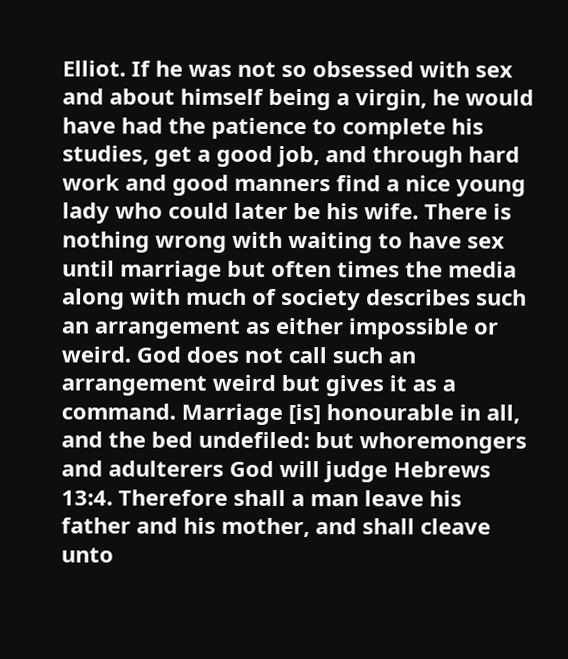Elliot. If he was not so obsessed with sex and about himself being a virgin, he would have had the patience to complete his studies, get a good job, and through hard work and good manners find a nice young lady who could later be his wife. There is nothing wrong with waiting to have sex until marriage but often times the media along with much of society describes such an arrangement as either impossible or weird. God does not call such an arrangement weird but gives it as a command. Marriage [is] honourable in all, and the bed undefiled: but whoremongers and adulterers God will judge Hebrews 13:4. Therefore shall a man leave his father and his mother, and shall cleave unto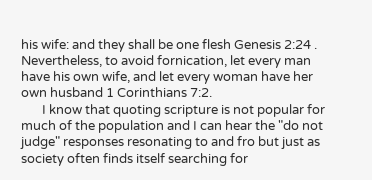his wife: and they shall be one flesh Genesis 2:24 .   Nevertheless, to avoid fornication, let every man have his own wife, and let every woman have her own husband 1 Corinthians 7:2.
       I know that quoting scripture is not popular for much of the population and I can hear the "do not judge" responses resonating to and fro but just as society often finds itself searching for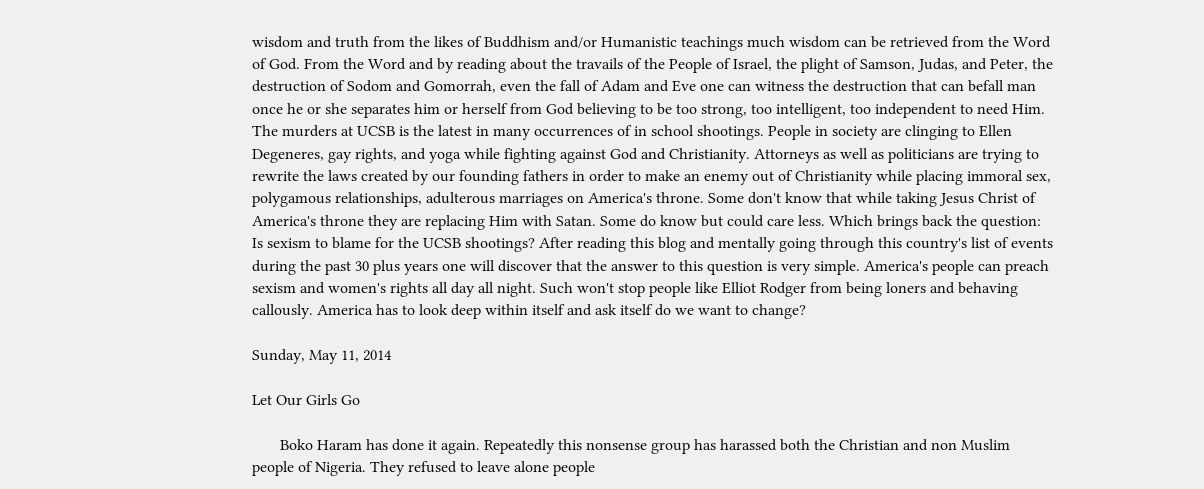wisdom and truth from the likes of Buddhism and/or Humanistic teachings much wisdom can be retrieved from the Word of God. From the Word and by reading about the travails of the People of Israel, the plight of Samson, Judas, and Peter, the destruction of Sodom and Gomorrah, even the fall of Adam and Eve one can witness the destruction that can befall man once he or she separates him or herself from God believing to be too strong, too intelligent, too independent to need Him. The murders at UCSB is the latest in many occurrences of in school shootings. People in society are clinging to Ellen Degeneres, gay rights, and yoga while fighting against God and Christianity. Attorneys as well as politicians are trying to rewrite the laws created by our founding fathers in order to make an enemy out of Christianity while placing immoral sex, polygamous relationships, adulterous marriages on America's throne. Some don't know that while taking Jesus Christ of America's throne they are replacing Him with Satan. Some do know but could care less. Which brings back the question: Is sexism to blame for the UCSB shootings? After reading this blog and mentally going through this country's list of events during the past 30 plus years one will discover that the answer to this question is very simple. America's people can preach sexism and women's rights all day all night. Such won't stop people like Elliot Rodger from being loners and behaving callously. America has to look deep within itself and ask itself do we want to change?

Sunday, May 11, 2014

Let Our Girls Go

       Boko Haram has done it again. Repeatedly this nonsense group has harassed both the Christian and non Muslim people of Nigeria. They refused to leave alone people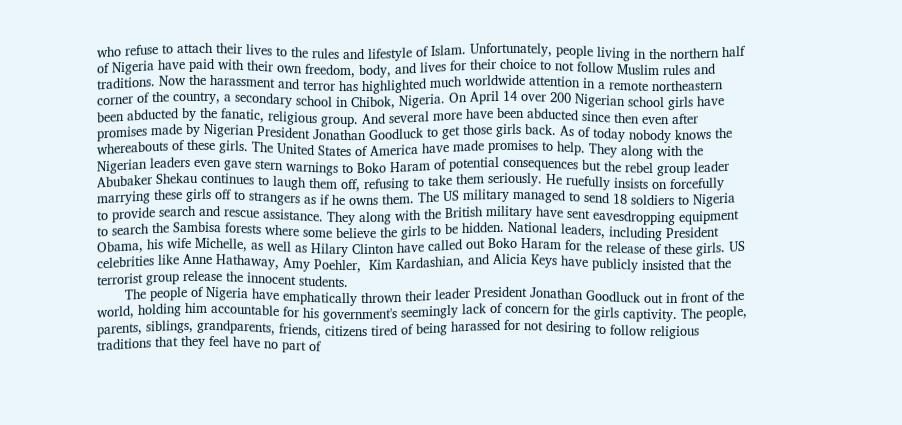who refuse to attach their lives to the rules and lifestyle of Islam. Unfortunately, people living in the northern half of Nigeria have paid with their own freedom, body, and lives for their choice to not follow Muslim rules and traditions. Now the harassment and terror has highlighted much worldwide attention in a remote northeastern corner of the country, a secondary school in Chibok, Nigeria. On April 14 over 200 Nigerian school girls have been abducted by the fanatic, religious group. And several more have been abducted since then even after promises made by Nigerian President Jonathan Goodluck to get those girls back. As of today nobody knows the whereabouts of these girls. The United States of America have made promises to help. They along with the Nigerian leaders even gave stern warnings to Boko Haram of potential consequences but the rebel group leader Abubaker Shekau continues to laugh them off, refusing to take them seriously. He ruefully insists on forcefully marrying these girls off to strangers as if he owns them. The US military managed to send 18 soldiers to Nigeria to provide search and rescue assistance. They along with the British military have sent eavesdropping equipment to search the Sambisa forests where some believe the girls to be hidden. National leaders, including President Obama, his wife Michelle, as well as Hilary Clinton have called out Boko Haram for the release of these girls. US celebrities like Anne Hathaway, Amy Poehler,  Kim Kardashian, and Alicia Keys have publicly insisted that the terrorist group release the innocent students.
       The people of Nigeria have emphatically thrown their leader President Jonathan Goodluck out in front of the world, holding him accountable for his government's seemingly lack of concern for the girls captivity. The people, parents, siblings, grandparents, friends, citizens tired of being harassed for not desiring to follow religious traditions that they feel have no part of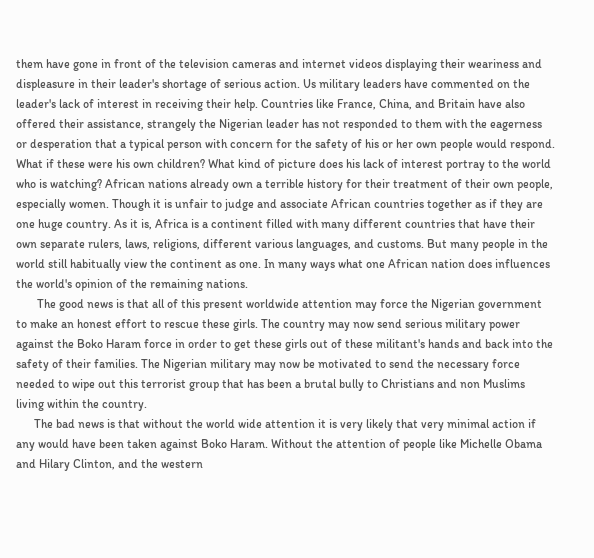them have gone in front of the television cameras and internet videos displaying their weariness and displeasure in their leader's shortage of serious action. Us military leaders have commented on the leader's lack of interest in receiving their help. Countries like France, China, and Britain have also offered their assistance, strangely the Nigerian leader has not responded to them with the eagerness or desperation that a typical person with concern for the safety of his or her own people would respond. What if these were his own children? What kind of picture does his lack of interest portray to the world who is watching? African nations already own a terrible history for their treatment of their own people, especially women. Though it is unfair to judge and associate African countries together as if they are one huge country. As it is, Africa is a continent filled with many different countries that have their own separate rulers, laws, religions, different various languages, and customs. But many people in the world still habitually view the continent as one. In many ways what one African nation does influences the world's opinion of the remaining nations.
       The good news is that all of this present worldwide attention may force the Nigerian government to make an honest effort to rescue these girls. The country may now send serious military power against the Boko Haram force in order to get these girls out of these militant's hands and back into the safety of their families. The Nigerian military may now be motivated to send the necessary force needed to wipe out this terrorist group that has been a brutal bully to Christians and non Muslims living within the country.
      The bad news is that without the world wide attention it is very likely that very minimal action if any would have been taken against Boko Haram. Without the attention of people like Michelle Obama and Hilary Clinton, and the western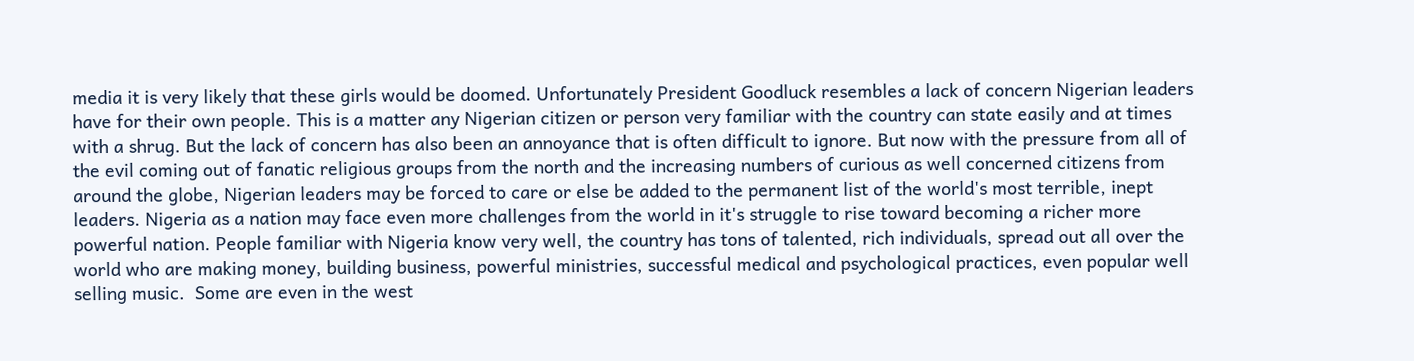media it is very likely that these girls would be doomed. Unfortunately President Goodluck resembles a lack of concern Nigerian leaders have for their own people. This is a matter any Nigerian citizen or person very familiar with the country can state easily and at times with a shrug. But the lack of concern has also been an annoyance that is often difficult to ignore. But now with the pressure from all of the evil coming out of fanatic religious groups from the north and the increasing numbers of curious as well concerned citizens from around the globe, Nigerian leaders may be forced to care or else be added to the permanent list of the world's most terrible, inept leaders. Nigeria as a nation may face even more challenges from the world in it's struggle to rise toward becoming a richer more powerful nation. People familiar with Nigeria know very well, the country has tons of talented, rich individuals, spread out all over the world who are making money, building business, powerful ministries, successful medical and psychological practices, even popular well selling music.  Some are even in the west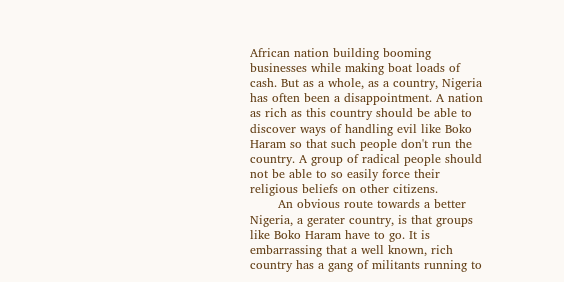African nation building booming businesses while making boat loads of cash. But as a whole, as a country, Nigeria has often been a disappointment. A nation as rich as this country should be able to discover ways of handling evil like Boko Haram so that such people don't run the country. A group of radical people should not be able to so easily force their religious beliefs on other citizens.
       An obvious route towards a better Nigeria, a gerater country, is that groups like Boko Haram have to go. It is embarrassing that a well known, rich country has a gang of militants running to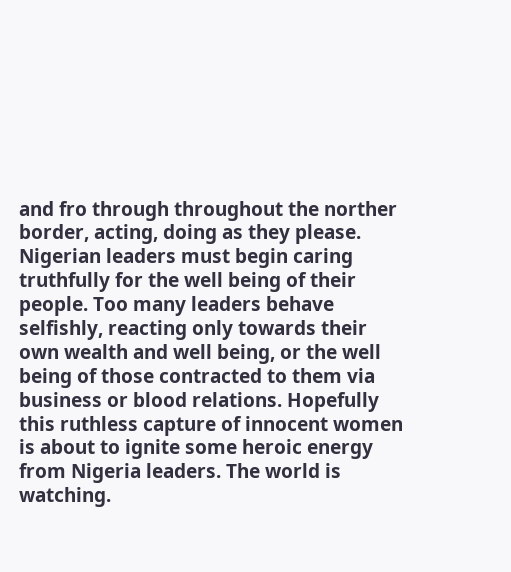and fro through throughout the norther border, acting, doing as they please. Nigerian leaders must begin caring truthfully for the well being of their people. Too many leaders behave selfishly, reacting only towards their own wealth and well being, or the well being of those contracted to them via business or blood relations. Hopefully this ruthless capture of innocent women is about to ignite some heroic energy from Nigeria leaders. The world is watching.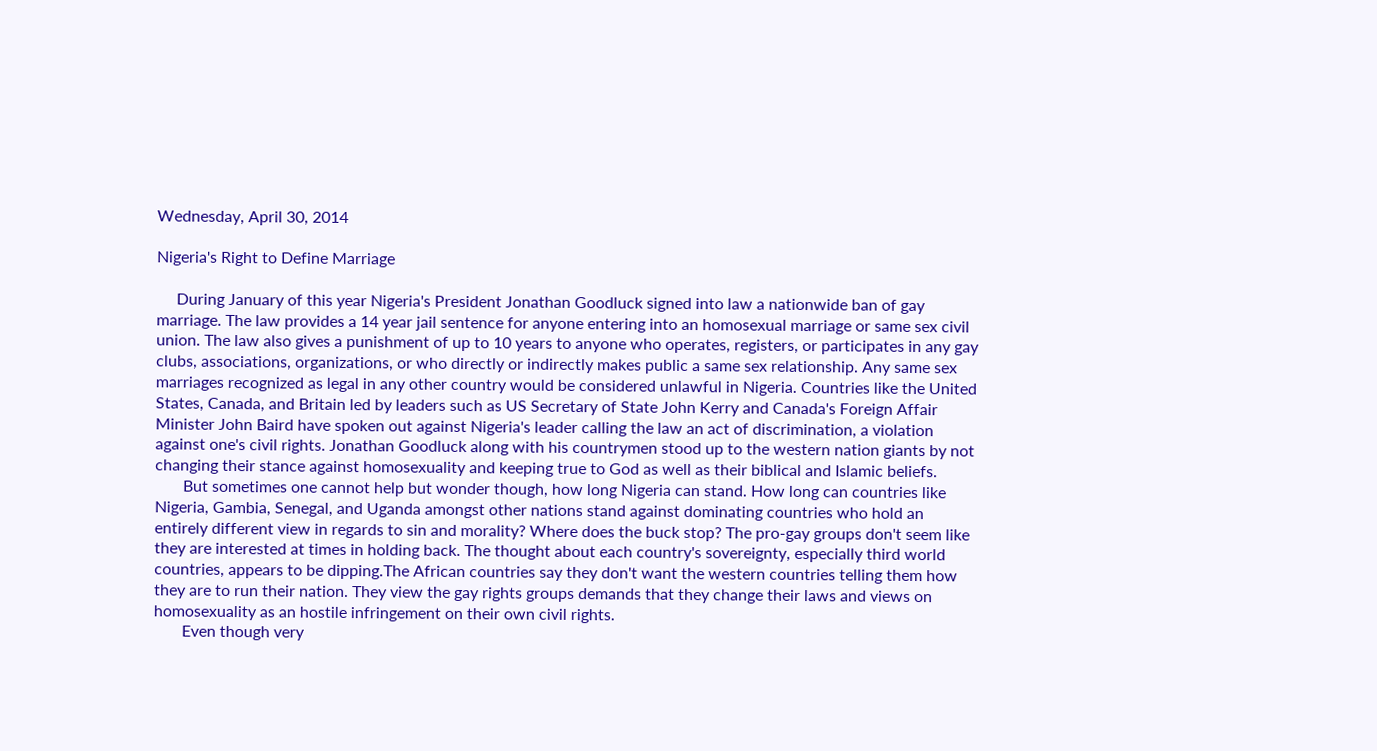Wednesday, April 30, 2014

Nigeria's Right to Define Marriage

     During January of this year Nigeria's President Jonathan Goodluck signed into law a nationwide ban of gay marriage. The law provides a 14 year jail sentence for anyone entering into an homosexual marriage or same sex civil union. The law also gives a punishment of up to 10 years to anyone who operates, registers, or participates in any gay clubs, associations, organizations, or who directly or indirectly makes public a same sex relationship. Any same sex marriages recognized as legal in any other country would be considered unlawful in Nigeria. Countries like the United States, Canada, and Britain led by leaders such as US Secretary of State John Kerry and Canada's Foreign Affair Minister John Baird have spoken out against Nigeria's leader calling the law an act of discrimination, a violation against one's civil rights. Jonathan Goodluck along with his countrymen stood up to the western nation giants by not changing their stance against homosexuality and keeping true to God as well as their biblical and Islamic beliefs.
       But sometimes one cannot help but wonder though, how long Nigeria can stand. How long can countries like Nigeria, Gambia, Senegal, and Uganda amongst other nations stand against dominating countries who hold an entirely different view in regards to sin and morality? Where does the buck stop? The pro-gay groups don't seem like they are interested at times in holding back. The thought about each country's sovereignty, especially third world countries, appears to be dipping.The African countries say they don't want the western countries telling them how they are to run their nation. They view the gay rights groups demands that they change their laws and views on homosexuality as an hostile infringement on their own civil rights.
       Even though very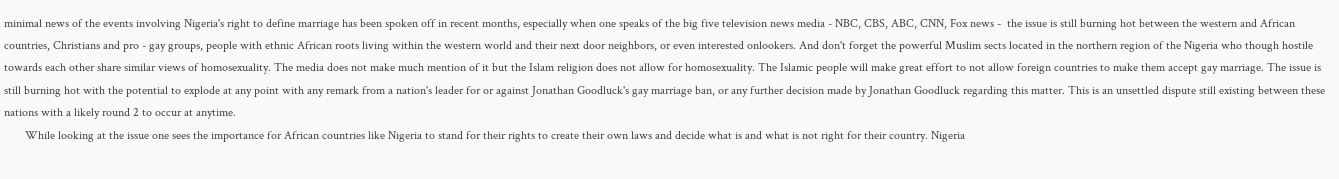minimal news of the events involving Nigeria's right to define marriage has been spoken off in recent months, especially when one speaks of the big five television news media - NBC, CBS, ABC, CNN, Fox news -  the issue is still burning hot between the western and African countries, Christians and pro - gay groups, people with ethnic African roots living within the western world and their next door neighbors, or even interested onlookers. And don't forget the powerful Muslim sects located in the northern region of the Nigeria who though hostile towards each other share similar views of homosexuality. The media does not make much mention of it but the Islam religion does not allow for homosexuality. The Islamic people will make great effort to not allow foreign countries to make them accept gay marriage. The issue is still burning hot with the potential to explode at any point with any remark from a nation's leader for or against Jonathan Goodluck's gay marriage ban, or any further decision made by Jonathan Goodluck regarding this matter. This is an unsettled dispute still existing between these nations with a likely round 2 to occur at anytime.
       While looking at the issue one sees the importance for African countries like Nigeria to stand for their rights to create their own laws and decide what is and what is not right for their country. Nigeria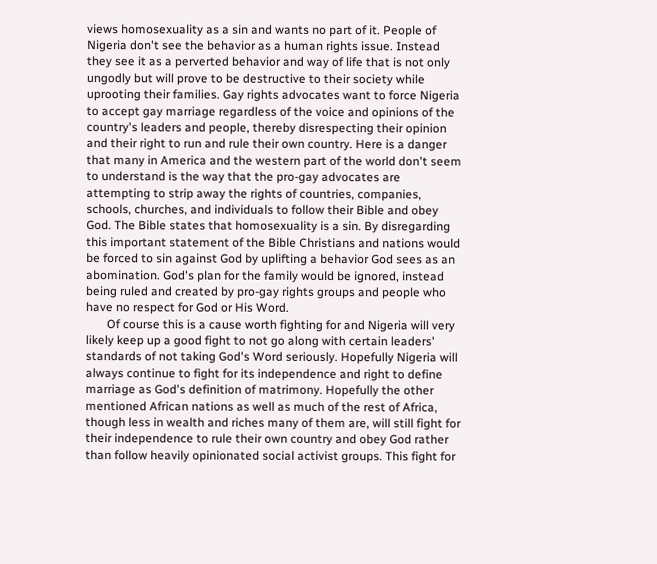views homosexuality as a sin and wants no part of it. People of Nigeria don't see the behavior as a human rights issue. Instead they see it as a perverted behavior and way of life that is not only ungodly but will prove to be destructive to their society while uprooting their families. Gay rights advocates want to force Nigeria to accept gay marriage regardless of the voice and opinions of the country's leaders and people, thereby disrespecting their opinion and their right to run and rule their own country. Here is a danger that many in America and the western part of the world don't seem to understand is the way that the pro-gay advocates are attempting to strip away the rights of countries, companies, schools, churches, and individuals to follow their Bible and obey God. The Bible states that homosexuality is a sin. By disregarding this important statement of the Bible Christians and nations would be forced to sin against God by uplifting a behavior God sees as an abomination. God's plan for the family would be ignored, instead being ruled and created by pro-gay rights groups and people who have no respect for God or His Word.
       Of course this is a cause worth fighting for and Nigeria will very likely keep up a good fight to not go along with certain leaders' standards of not taking God's Word seriously. Hopefully Nigeria will always continue to fight for its independence and right to define marriage as God's definition of matrimony. Hopefully the other mentioned African nations as well as much of the rest of Africa, though less in wealth and riches many of them are, will still fight for their independence to rule their own country and obey God rather than follow heavily opinionated social activist groups. This fight for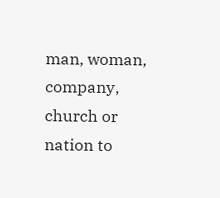man, woman, company, church or nation to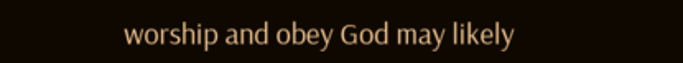worship and obey God may likely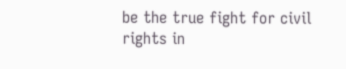be the true fight for civil rights in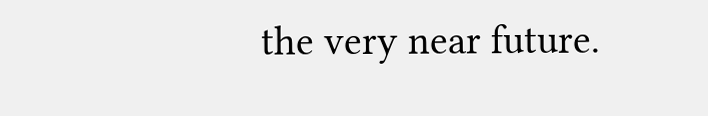the very near future.